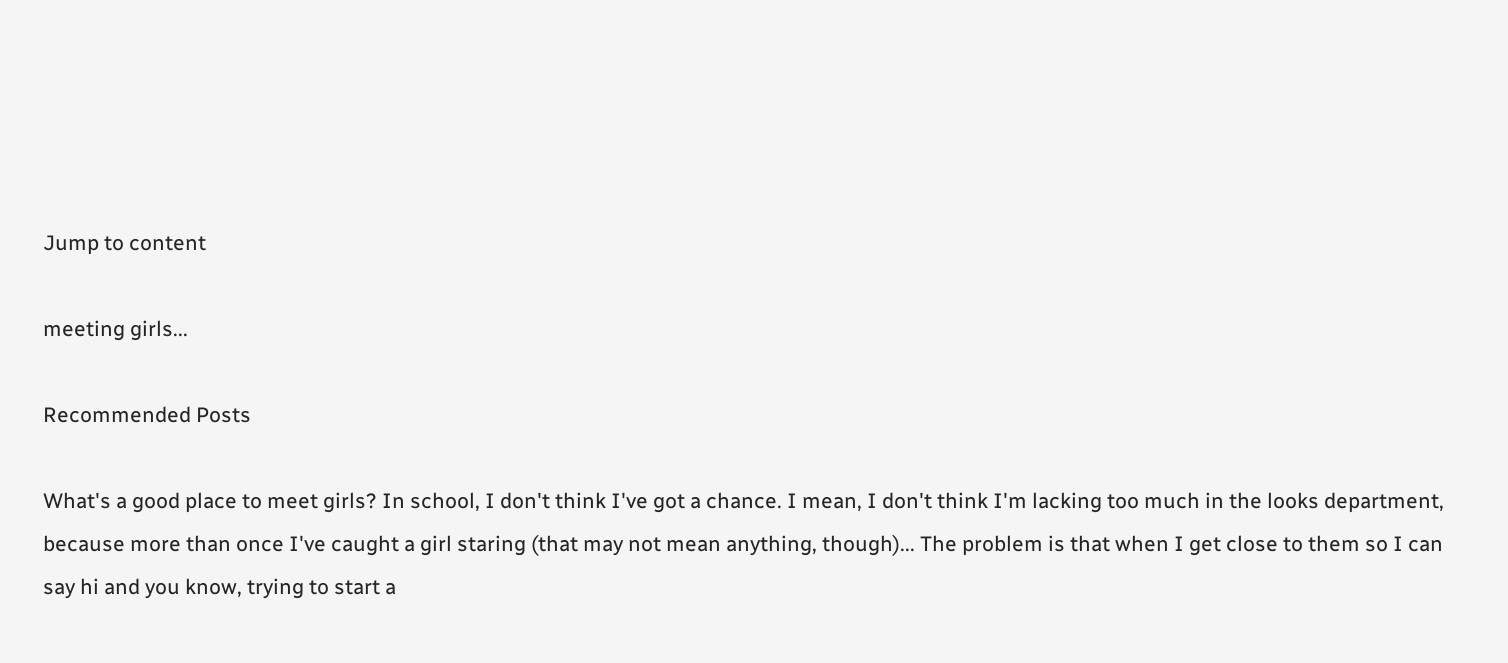Jump to content

meeting girls...

Recommended Posts

What's a good place to meet girls? In school, I don't think I've got a chance. I mean, I don't think I'm lacking too much in the looks department, because more than once I've caught a girl staring (that may not mean anything, though)... The problem is that when I get close to them so I can say hi and you know, trying to start a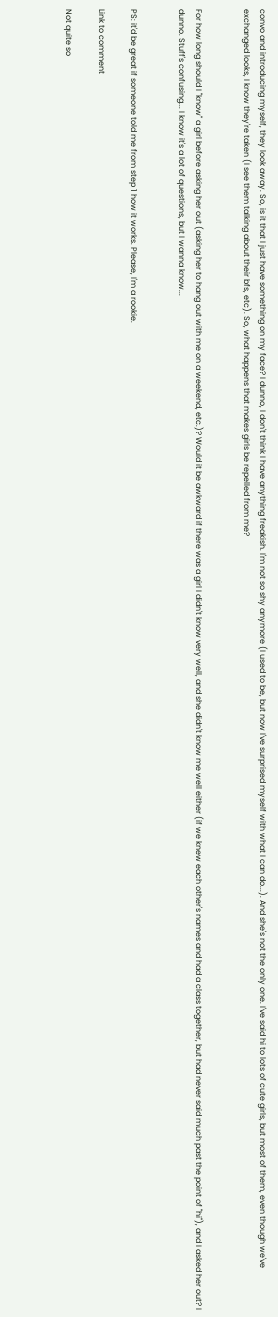convo and introducing myself, they look away. So, is it that I just have something on my face? I dunno, I don't think I have anything freakish. I'm not so shy anymore (I used to be, but now I've surprised myself with what I can do...). And she's not the only one. I've said hi to lots of cute girls, but most of them, even though we've exchanged looks, I know they're taken (I see them talking about their bfs, etc). So, what happens that makes girls be repelled from me?


For how long should I "know" a girl before asking her out (asking her to hang out with me on a weekend, etc.)? Would it be awkward if there was a girl I didn't know very well, and she didn't know me well either (if we knew each other's names and had a class together, but had never said much past the point of "hi"), and I asked her out? I dunno. Stuff's confusing... I know it's a lot of questions, but I wanna know...


PS: it'd be great if someone told me from step 1 how it works. Please, I'm a rookie.

Link to comment

Not quite so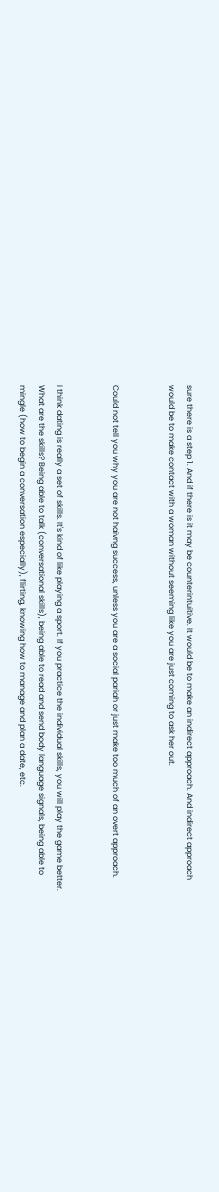sure there is a step 1. And if there is it may be counterintuitive. It would be to make an indirect approach. And indirect approach would be to make contact with a woman without seeming like you are just coming to ask her out.


Could not tell you why you are not haivng success, unless you are a social pariah or just make too much of an overt approach.


I think dating is really a set of skills. It's kind of like playing a sport. If you practice the individual skills, you will play the game better. What are the skills? Being able to talk (conversational skills), being able to read and send body language signals, being able to mingle (how to begin a conversation especially), flirting, knowing how to manage and plan a date, etc.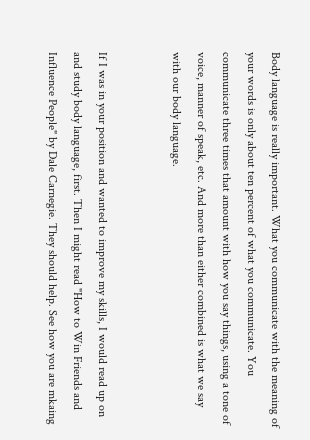Body language is really important. What you communicate with the meaning of your words is only about ten percent of what you communicate. You communicate three times that amount with how you say things, using a tone of voice, manner of speak, etc. And more than either combined is what we say with our body language.


If I was in your position and wanted to improve my skills, I would read up on and study body language, first. Then I might read "How to Win Friends and Influence People" by Dale Carnegie. They should help. See how you are mkaing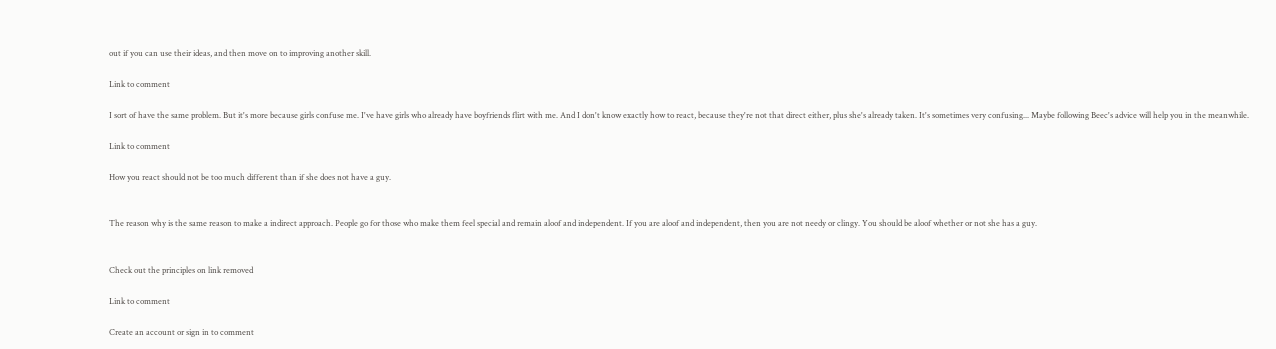out if you can use their ideas, and then move on to improving another skill.

Link to comment

I sort of have the same problem. But it's more because girls confuse me. I've have girls who already have boyfriends flirt with me. And I don't know exactly how to react, because they're not that direct either, plus she's already taken. It's sometimes very confusing... Maybe following Beec's advice will help you in the meanwhile.

Link to comment

How you react should not be too much different than if she does not have a guy.


The reason why is the same reason to make a indirect approach. People go for those who make them feel special and remain aloof and independent. If you are aloof and independent, then you are not needy or clingy. You should be aloof whether or not she has a guy.


Check out the principles on link removed

Link to comment

Create an account or sign in to comment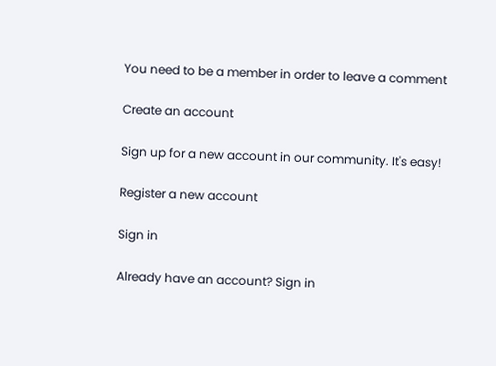You need to be a member in order to leave a comment

Create an account

Sign up for a new account in our community. It's easy!

Register a new account

Sign in

Already have an account? Sign in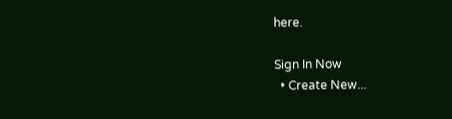here.

Sign In Now
  • Create New...